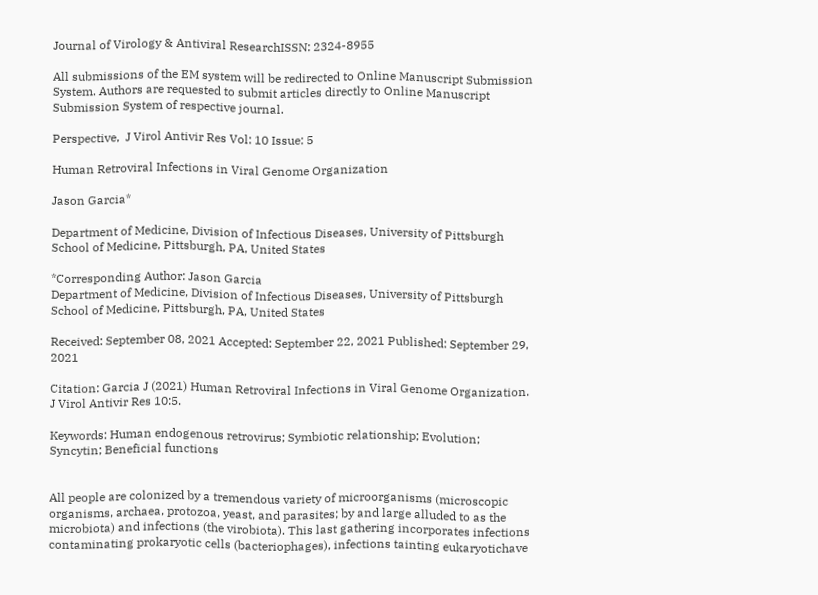Journal of Virology & Antiviral ResearchISSN: 2324-8955

All submissions of the EM system will be redirected to Online Manuscript Submission System. Authors are requested to submit articles directly to Online Manuscript Submission System of respective journal.

Perspective,  J Virol Antivir Res Vol: 10 Issue: 5

Human Retroviral Infections in Viral Genome Organization

Jason Garcia*

Department of Medicine, Division of Infectious Diseases, University of Pittsburgh School of Medicine, Pittsburgh, PA, United States

*Corresponding Author: Jason Garcia
Department of Medicine, Division of Infectious Diseases, University of Pittsburgh School of Medicine, Pittsburgh, PA, United States

Received: September 08, 2021 Accepted: September 22, 2021 Published: September 29, 2021

Citation: Garcia J (2021) Human Retroviral Infections in Viral Genome Organization. J Virol Antivir Res 10:5.

Keywords: Human endogenous retrovirus; Symbiotic relationship; Evolution; Syncytin; Beneficial functions


All people are colonized by a tremendous variety of microorganisms (microscopic organisms, archaea, protozoa, yeast, and parasites; by and large alluded to as the microbiota) and infections (the virobiota). This last gathering incorporates infections contaminating prokaryotic cells (bacteriophages), infections tainting eukaryotichave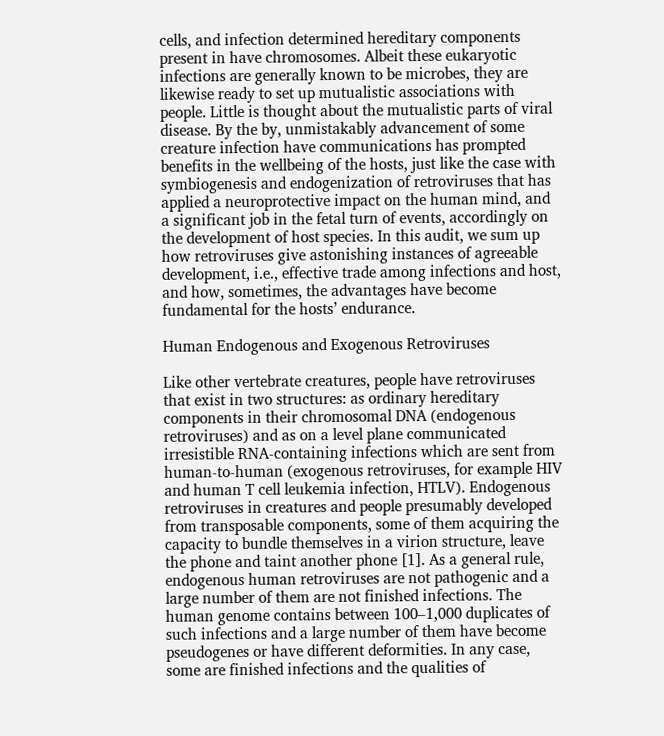cells, and infection determined hereditary components present in have chromosomes. Albeit these eukaryotic infections are generally known to be microbes, they are likewise ready to set up mutualistic associations with people. Little is thought about the mutualistic parts of viral disease. By the by, unmistakably advancement of some creature infection have communications has prompted benefits in the wellbeing of the hosts, just like the case with symbiogenesis and endogenization of retroviruses that has applied a neuroprotective impact on the human mind, and a significant job in the fetal turn of events, accordingly on the development of host species. In this audit, we sum up how retroviruses give astonishing instances of agreeable development, i.e., effective trade among infections and host, and how, sometimes, the advantages have become fundamental for the hosts’ endurance.

Human Endogenous and Exogenous Retroviruses

Like other vertebrate creatures, people have retroviruses that exist in two structures: as ordinary hereditary components in their chromosomal DNA (endogenous retroviruses) and as on a level plane communicated irresistible RNA-containing infections which are sent from human-to-human (exogenous retroviruses, for example HIV and human T cell leukemia infection, HTLV). Endogenous retroviruses in creatures and people presumably developed from transposable components, some of them acquiring the capacity to bundle themselves in a virion structure, leave the phone and taint another phone [1]. As a general rule, endogenous human retroviruses are not pathogenic and a large number of them are not finished infections. The human genome contains between 100–1,000 duplicates of such infections and a large number of them have become pseudogenes or have different deformities. In any case, some are finished infections and the qualities of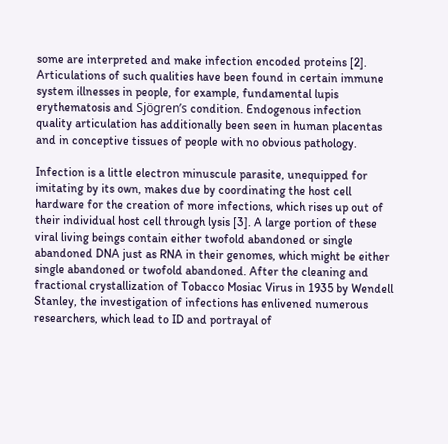some are interpreted and make infection encoded proteins [2]. Articulations of such qualities have been found in certain immune system illnesses in people, for example, fundamental lupis erythematosis and Sjögren’s condition. Endogenous infection quality articulation has additionally been seen in human placentas and in conceptive tissues of people with no obvious pathology.

Infection is a little electron minuscule parasite, unequipped for imitating by its own, makes due by coordinating the host cell hardware for the creation of more infections, which rises up out of their individual host cell through lysis [3]. A large portion of these viral living beings contain either twofold abandoned or single abandoned DNA just as RNA in their genomes, which might be either single abandoned or twofold abandoned. After the cleaning and fractional crystallization of Tobacco Mosiac Virus in 1935 by Wendell Stanley, the investigation of infections has enlivened numerous researchers, which lead to ID and portrayal of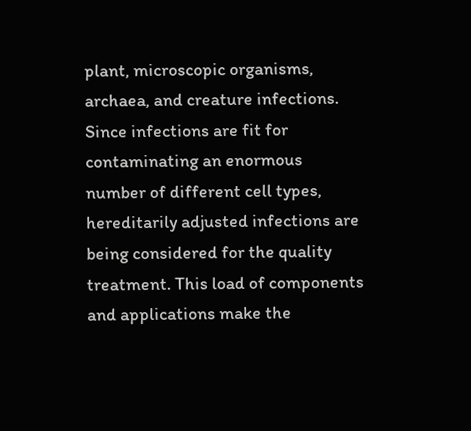plant, microscopic organisms, archaea, and creature infections. Since infections are fit for contaminating an enormous number of different cell types, hereditarily adjusted infections are being considered for the quality treatment. This load of components and applications make the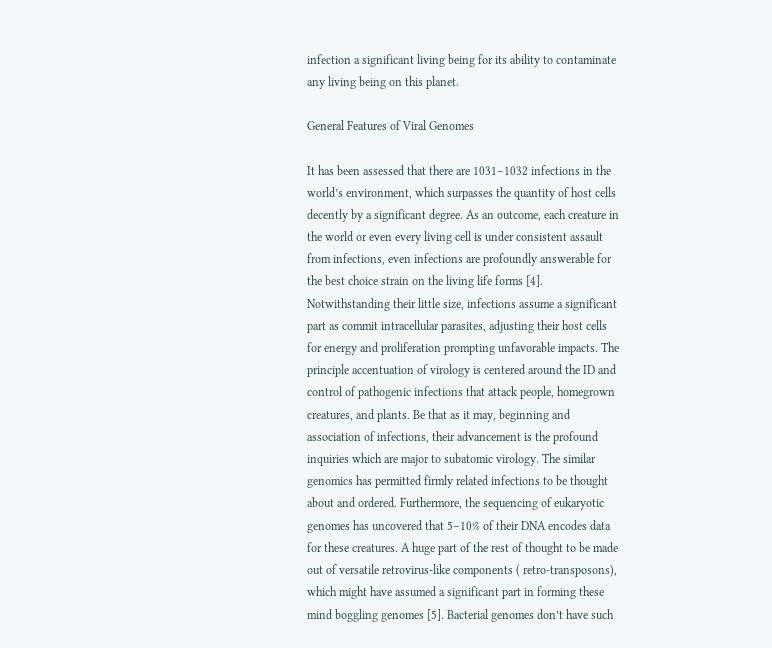infection a significant living being for its ability to contaminate any living being on this planet.

General Features of Viral Genomes

It has been assessed that there are 1031–1032 infections in the world’s environment, which surpasses the quantity of host cells decently by a significant degree. As an outcome, each creature in the world or even every living cell is under consistent assault from infections, even infections are profoundly answerable for the best choice strain on the living life forms [4]. Notwithstanding their little size, infections assume a significant part as commit intracellular parasites, adjusting their host cells for energy and proliferation prompting unfavorable impacts. The principle accentuation of virology is centered around the ID and control of pathogenic infections that attack people, homegrown creatures, and plants. Be that as it may, beginning and association of infections, their advancement is the profound inquiries which are major to subatomic virology. The similar genomics has permitted firmly related infections to be thought about and ordered. Furthermore, the sequencing of eukaryotic genomes has uncovered that 5–10% of their DNA encodes data for these creatures. A huge part of the rest of thought to be made out of versatile retrovirus-like components ( retro-transposons), which might have assumed a significant part in forming these mind boggling genomes [5]. Bacterial genomes don’t have such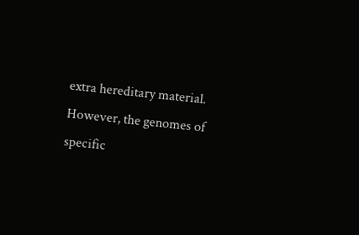extra hereditary material. However, the genomes of specific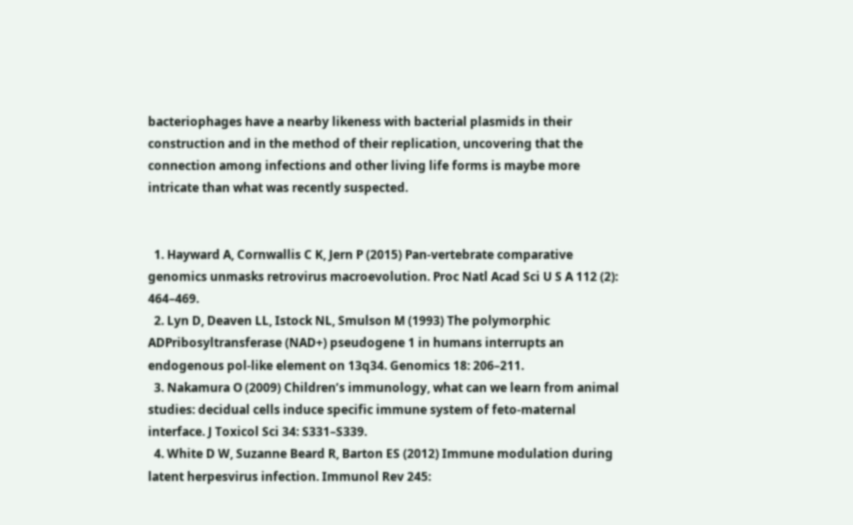bacteriophages have a nearby likeness with bacterial plasmids in their construction and in the method of their replication, uncovering that the connection among infections and other living life forms is maybe more intricate than what was recently suspected.


  1. Hayward A, Cornwallis C K, Jern P (2015) Pan-vertebrate comparative genomics unmasks retrovirus macroevolution. Proc Natl Acad Sci U S A 112 (2): 464–469.
  2. Lyn D, Deaven LL, Istock NL, Smulson M (1993) The polymorphic ADPribosyltransferase (NAD+) pseudogene 1 in humans interrupts an endogenous pol-like element on 13q34. Genomics 18: 206–211.
  3. Nakamura O (2009) Children’s immunology, what can we learn from animal studies: decidual cells induce specific immune system of feto-maternal interface. J Toxicol Sci 34: S331–S339.
  4. White D W, Suzanne Beard R, Barton ES (2012) Immune modulation during latent herpesvirus infection. Immunol Rev 245: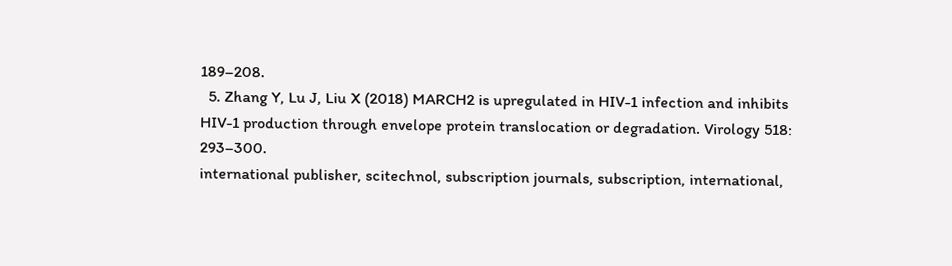189–208.
  5. Zhang Y, Lu J, Liu X (2018) MARCH2 is upregulated in HIV-1 infection and inhibits HIV-1 production through envelope protein translocation or degradation. Virology 518: 293–300.
international publisher, scitechnol, subscription journals, subscription, international,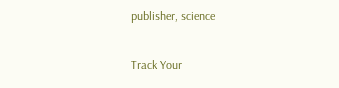publisher, science

Track Your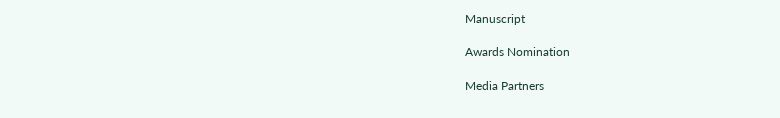Manuscript

Awards Nomination

Media Partners